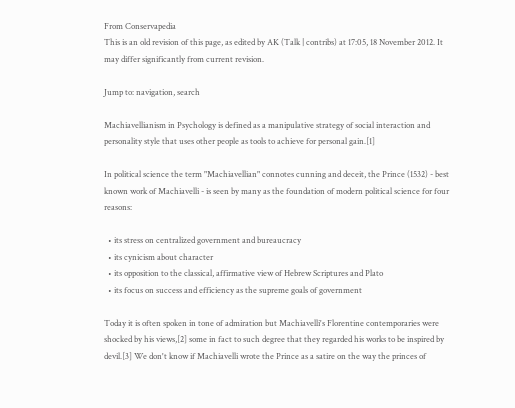From Conservapedia
This is an old revision of this page, as edited by AK (Talk | contribs) at 17:05, 18 November 2012. It may differ significantly from current revision.

Jump to: navigation, search

Machiavellianism in Psychology is defined as a manipulative strategy of social interaction and personality style that uses other people as tools to achieve for personal gain.[1]

In political science the term "Machiavellian" connotes cunning and deceit, the Prince (1532) - best known work of Machiavelli - is seen by many as the foundation of modern political science for four reasons:

  • its stress on centralized government and bureaucracy
  • its cynicism about character
  • its opposition to the classical, affirmative view of Hebrew Scriptures and Plato
  • its focus on success and efficiency as the supreme goals of government

Today it is often spoken in tone of admiration but Machiavelli's Florentine contemporaries were shocked by his views,[2] some in fact to such degree that they regarded his works to be inspired by devil.[3] We don't know if Machiavelli wrote the Prince as a satire on the way the princes of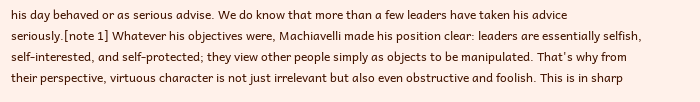his day behaved or as serious advise. We do know that more than a few leaders have taken his advice seriously.[note 1] Whatever his objectives were, Machiavelli made his position clear: leaders are essentially selfish, self-interested, and self-protected; they view other people simply as objects to be manipulated. That's why from their perspective, virtuous character is not just irrelevant but also even obstructive and foolish. This is in sharp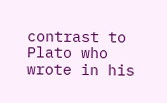contrast to Plato who wrote in his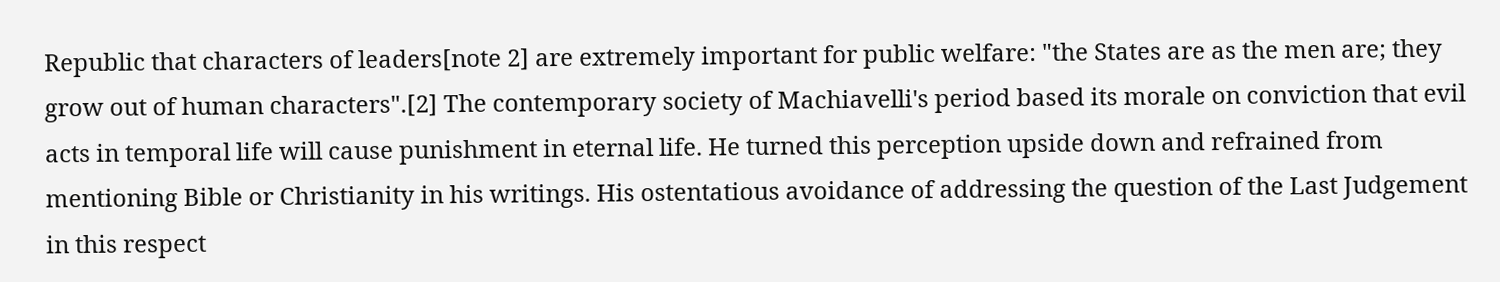Republic that characters of leaders[note 2] are extremely important for public welfare: "the States are as the men are; they grow out of human characters".[2] The contemporary society of Machiavelli's period based its morale on conviction that evil acts in temporal life will cause punishment in eternal life. He turned this perception upside down and refrained from mentioning Bible or Christianity in his writings. His ostentatious avoidance of addressing the question of the Last Judgement in this respect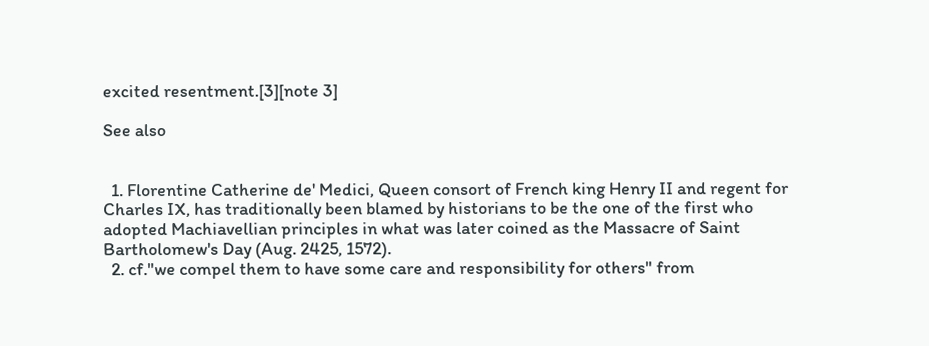excited resentment.[3][note 3]

See also


  1. Florentine Catherine de' Medici, Queen consort of French king Henry II and regent for Charles IX, has traditionally been blamed by historians to be the one of the first who adopted Machiavellian principles in what was later coined as the Massacre of Saint Bartholomew's Day (Aug. 2425, 1572).
  2. cf."we compel them to have some care and responsibility for others" from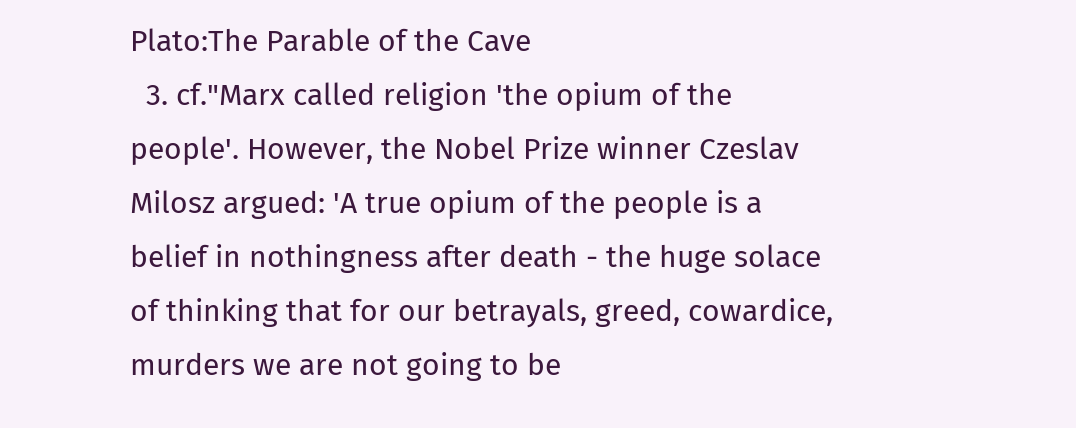Plato:The Parable of the Cave
  3. cf."Marx called religion 'the opium of the people'. However, the Nobel Prize winner Czeslav Milosz argued: 'A true opium of the people is a belief in nothingness after death - the huge solace of thinking that for our betrayals, greed, cowardice, murders we are not going to be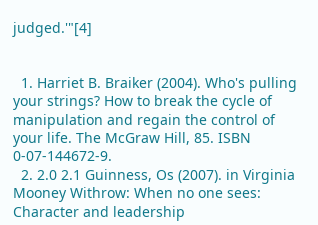judged.'"[4]


  1. Harriet B. Braiker (2004). Who's pulling your strings? How to break the cycle of manipulation and regain the control of your life. The McGraw Hill, 85. ISBN 0-07-144672-9.
  2. 2.0 2.1 Guinness, Os (2007). in Virginia Mooney Withrow: When no one sees: Character and leadership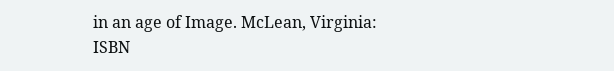in an age of Image. McLean, Virginia: ISBN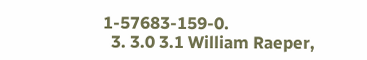1-57683-159-0.
  3. 3.0 3.1 William Raeper,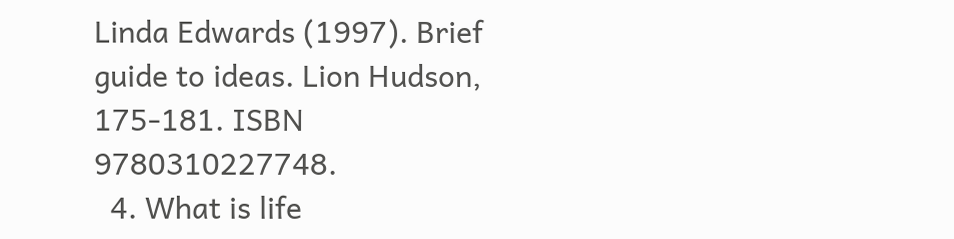Linda Edwards (1997). Brief guide to ideas. Lion Hudson, 175-181. ISBN 9780310227748.
  4. What is life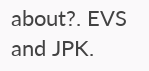about?. EVS and JPK.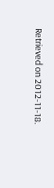Retrieved on 2012-11-18.